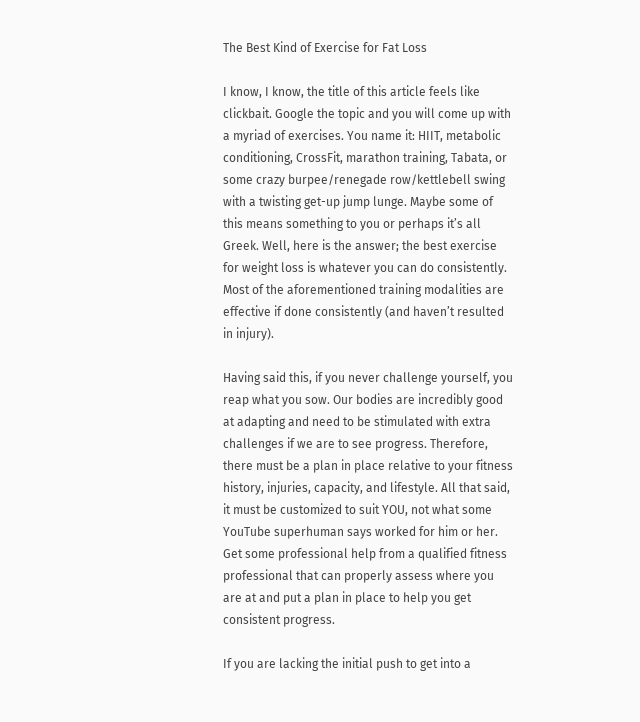The Best Kind of Exercise for Fat Loss

I know, I know, the title of this article feels like clickbait. Google the topic and you will come up with a myriad of exercises. You name it: HIIT, metabolic conditioning, CrossFit, marathon training, Tabata, or some crazy burpee/renegade row/kettlebell swing with a twisting get-up jump lunge. Maybe some of this means something to you or perhaps it’s all Greek. Well, here is the answer; the best exercise for weight loss is whatever you can do consistently.  Most of the aforementioned training modalities are effective if done consistently (and haven’t resulted in injury).

Having said this, if you never challenge yourself, you reap what you sow. Our bodies are incredibly good at adapting and need to be stimulated with extra challenges if we are to see progress. Therefore, there must be a plan in place relative to your fitness history, injuries, capacity, and lifestyle. All that said, it must be customized to suit YOU, not what some YouTube superhuman says worked for him or her.  Get some professional help from a qualified fitness professional that can properly assess where you are at and put a plan in place to help you get consistent progress.

If you are lacking the initial push to get into a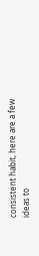consistent habit, here are a few ideas to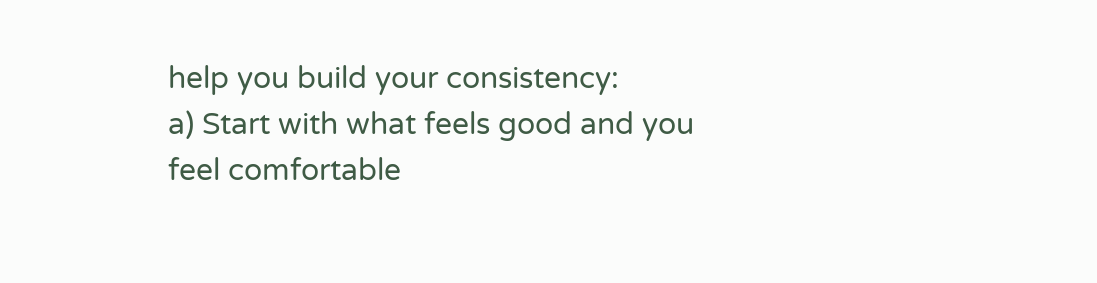help you build your consistency:
a) Start with what feels good and you feel comfortable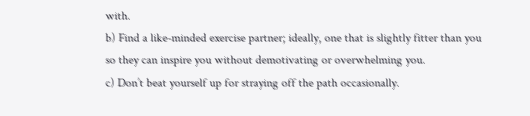with.
b) Find a like-minded exercise partner; ideally, one that is slightly fitter than you so they can inspire you without demotivating or overwhelming you.
c) Don’t beat yourself up for straying off the path occasionally.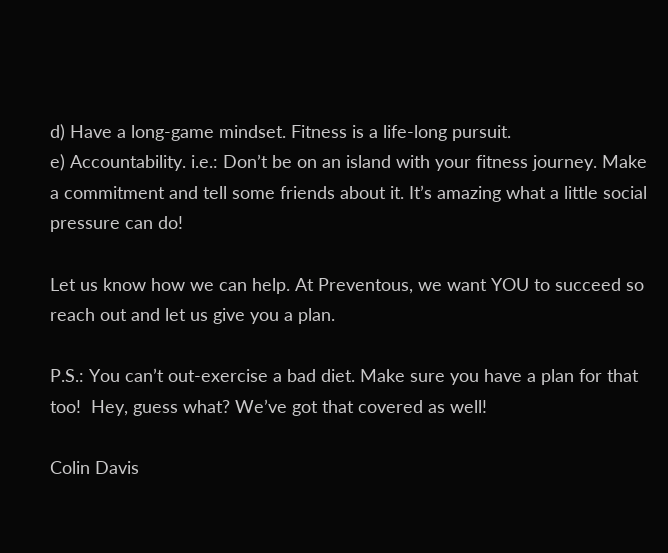d) Have a long-game mindset. Fitness is a life-long pursuit.
e) Accountability. i.e.: Don’t be on an island with your fitness journey. Make a commitment and tell some friends about it. It’s amazing what a little social pressure can do!

Let us know how we can help. At Preventous, we want YOU to succeed so reach out and let us give you a plan.

P.S.: You can’t out-exercise a bad diet. Make sure you have a plan for that too!  Hey, guess what? We’ve got that covered as well!

Colin Davis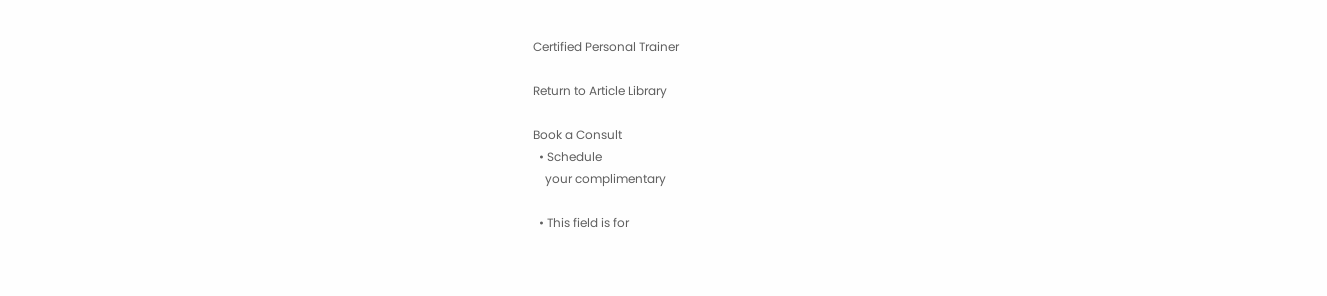Certified Personal Trainer

Return to Article Library

Book a Consult
  • Schedule
    your complimentary

  • This field is for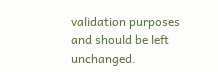validation purposes and should be left unchanged.